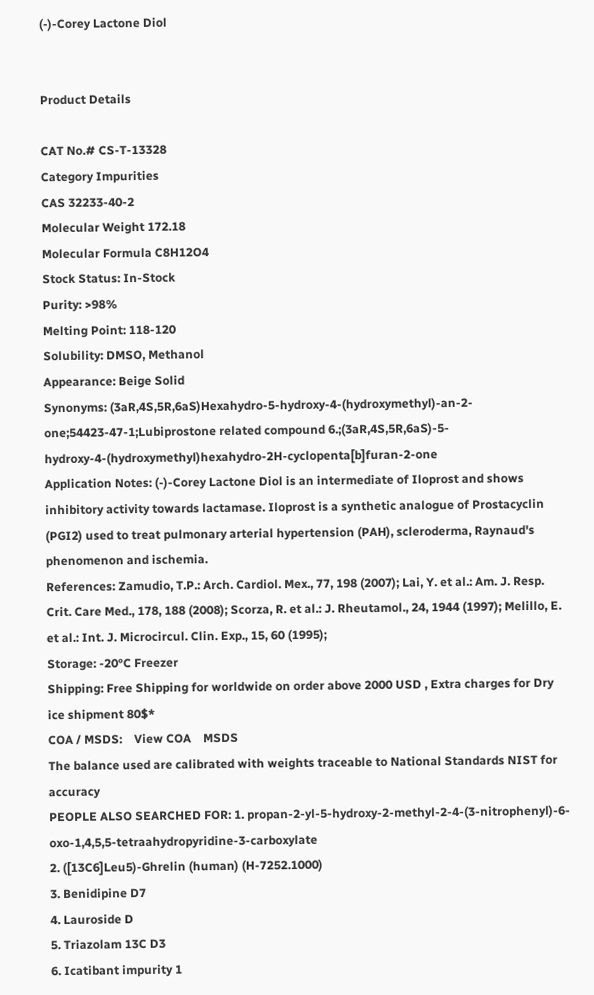(-)-Corey Lactone Diol


Product Details

CAT No.# CS-T-13328
Category Impurities
CAS 32233-40-2
Molecular Weight 172.18
Molecular Formula C8H12O4
Stock Status: In-Stock
Purity: >98%
Melting Point: 118-120
Solubility: DMSO, Methanol
Appearance: Beige Solid
Synonyms: (3aR,4S,5R,6aS)Hexahydro-5-hydroxy-4-(hydroxymethyl)-an-2-one;54423-47-1;Lubiprostone related compound 6.;(3aR,4S,5R,6aS)-5-hydroxy-4-(hydroxymethyl)hexahydro-2H-cyclopenta[b]furan-2-one
Application Notes: (-)-Corey Lactone Diol is an intermediate of Iloprost and shows inhibitory activity towards lactamase. Iloprost is a synthetic analogue of Prostacyclin (PGI2) used to treat pulmonary arterial hypertension (PAH), scleroderma, Raynaud's phenomenon and ischemia.
References: Zamudio, T.P.: Arch. Cardiol. Mex., 77, 198 (2007); Lai, Y. et al.: Am. J. Resp. Crit. Care Med., 178, 188 (2008); Scorza, R. et al.: J. Rheutamol., 24, 1944 (1997); Melillo, E. et al.: Int. J. Microcircul. Clin. Exp., 15, 60 (1995);
Storage: -20°C Freezer
Shipping: Free Shipping for worldwide on order above 2000 USD , Extra charges for Dry ice shipment 80$*
COA / MSDS:    View COA    MSDS
The balance used are calibrated with weights traceable to National Standards NIST for accuracy
PEOPLE ALSO SEARCHED FOR: 1. propan-2-yl-5-hydroxy-2-methyl-2-4-(3-nitrophenyl)-6-oxo-1,4,5,5-tetraahydropyridine-3-carboxylate
2. ([13C6]Leu5)-Ghrelin (human) (H-7252.1000)
3. Benidipine D7
4. Lauroside D
5. Triazolam 13C D3
6. Icatibant impurity 1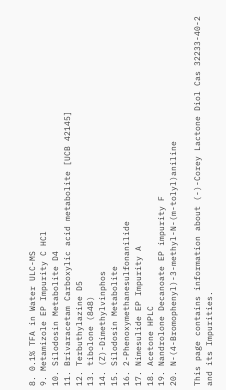8. 0.1% TFA in Water ULC-MS
9. Metamizole EP Impurity C HCl
10. Silodosin Metabolite D4
11. Brivaracetam Carboxylic acid metabolite [UCB 42145]
12. Terbuthylazine D5
13. tibolone (848)
14. (Z)-Dimethylvinphos
15. Silodosin Metabolite
16. 2-Phenoxymethanesulfonanilide
17. Nimesulide EP Impurity A
18. Acetone HPLC
19. Nandrolone Decanoate EP impurity F
20. N-(4-Bromophenyl)-3-methyl-N-(m-tolyl)aniline

This page contains information about (-)-Corey Lactone Diol Cas 32233-40-2 and its Impurities.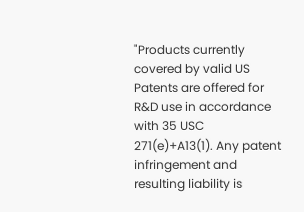"Products currently covered by valid US Patents are offered for R&D use in accordance with 35 USC 271(e)+A13(1). Any patent infringement and resulting liability is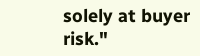solely at buyer risk."